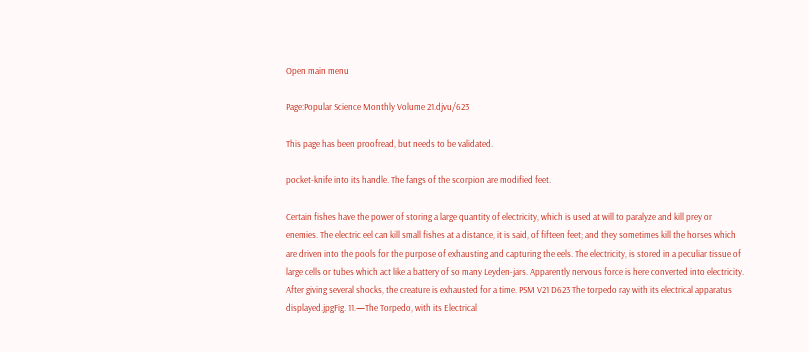Open main menu

Page:Popular Science Monthly Volume 21.djvu/623

This page has been proofread, but needs to be validated.

pocket-knife into its handle. The fangs of the scorpion are modified feet.

Certain fishes have the power of storing a large quantity of electricity, which is used at will to paralyze and kill prey or enemies. The electric eel can kill small fishes at a distance, it is said, of fifteen feet; and they sometimes kill the horses which are driven into the pools for the purpose of exhausting and capturing the eels. The electricity, is stored in a peculiar tissue of large cells or tubes which act like a battery of so many Leyden-jars. Apparently nervous force is here converted into electricity. After giving several shocks, the creature is exhausted for a time. PSM V21 D623 The torpedo ray with its electrical apparatus displayed.jpgFig. 11.—The Torpedo, with its Electrical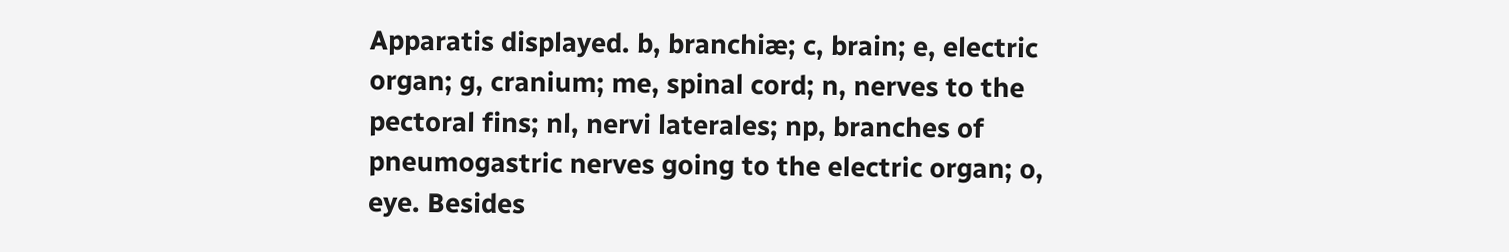Apparatis displayed. b, branchiæ; c, brain; e, electric organ; g, cranium; me, spinal cord; n, nerves to the pectoral fins; nl, nervi laterales; np, branches of pneumogastric nerves going to the electric organ; o, eye. Besides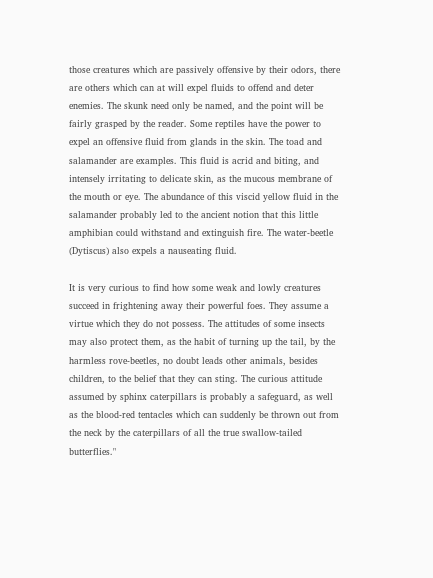those creatures which are passively offensive by their odors, there are others which can at will expel fluids to offend and deter enemies. The skunk need only be named, and the point will be fairly grasped by the reader. Some reptiles have the power to expel an offensive fluid from glands in the skin. The toad and salamander are examples. This fluid is acrid and biting, and intensely irritating to delicate skin, as the mucous membrane of the mouth or eye. The abundance of this viscid yellow fluid in the salamander probably led to the ancient notion that this little amphibian could withstand and extinguish fire. The water-beetle (Dytiscus) also expels a nauseating fluid.

It is very curious to find how some weak and lowly creatures succeed in frightening away their powerful foes. They assume a virtue which they do not possess. The attitudes of some insects may also protect them, as the habit of turning up the tail, by the harmless rove-beetles, no doubt leads other animals, besides children, to the belief that they can sting. The curious attitude assumed by sphinx caterpillars is probably a safeguard, as well as the blood-red tentacles which can suddenly be thrown out from the neck by the caterpillars of all the true swallow-tailed butterflies."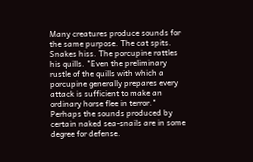Many creatures produce sounds for the same purpose. The cat spits. Snakes hiss. The porcupine rattles his quills. "Even the preliminary rustle of the quills with which a porcupine generally prepares every attack is sufficient to make an ordinary horse flee in terror." Perhaps the sounds produced by certain naked sea-snails are in some degree for defense.